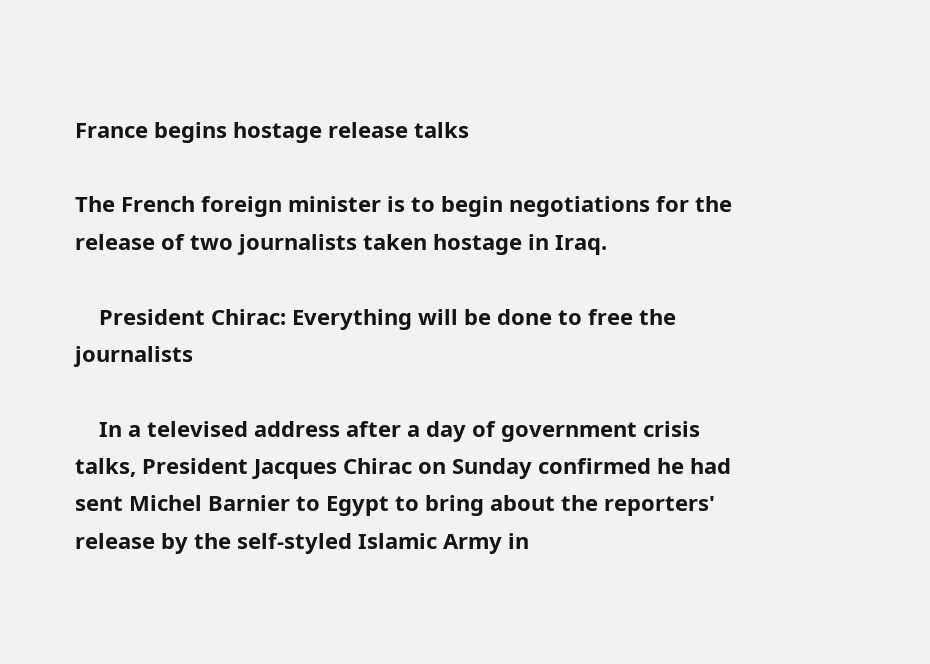France begins hostage release talks

The French foreign minister is to begin negotiations for the release of two journalists taken hostage in Iraq.

    President Chirac: Everything will be done to free the journalists

    In a televised address after a day of government crisis talks, President Jacques Chirac on Sunday confirmed he had sent Michel Barnier to Egypt to bring about the reporters' release by the self-styled Islamic Army in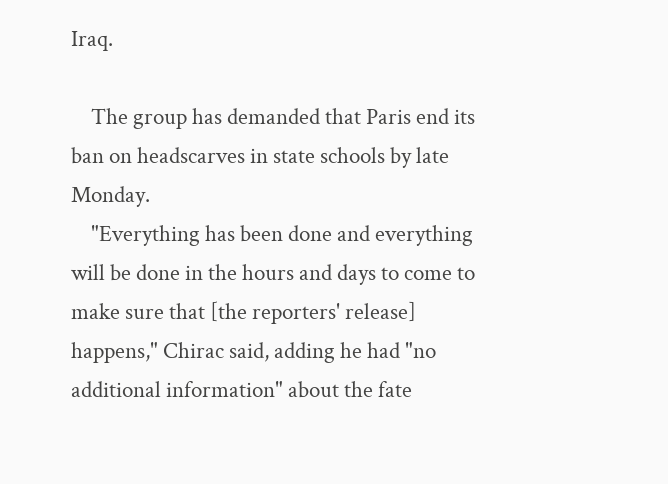Iraq.

    The group has demanded that Paris end its ban on headscarves in state schools by late Monday.
    "Everything has been done and everything will be done in the hours and days to come to make sure that [the reporters' release] happens," Chirac said, adding he had "no additional information" about the fate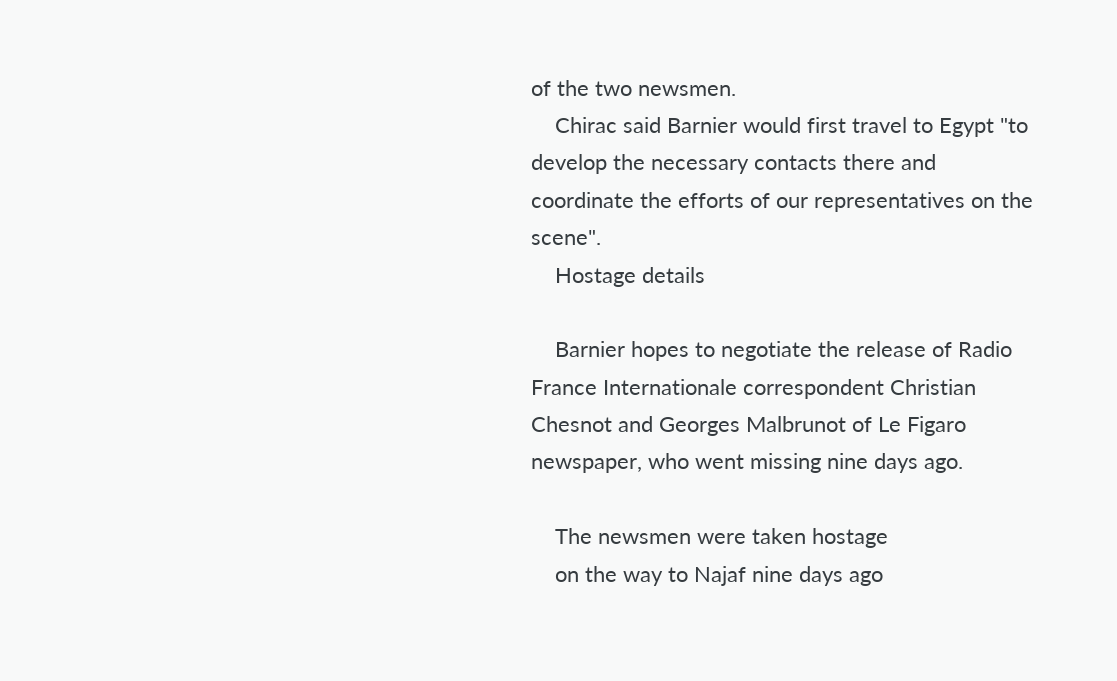of the two newsmen.
    Chirac said Barnier would first travel to Egypt "to develop the necessary contacts there and coordinate the efforts of our representatives on the scene".
    Hostage details

    Barnier hopes to negotiate the release of Radio France Internationale correspondent Christian Chesnot and Georges Malbrunot of Le Figaro newspaper, who went missing nine days ago.

    The newsmen were taken hostage
    on the way to Najaf nine days ago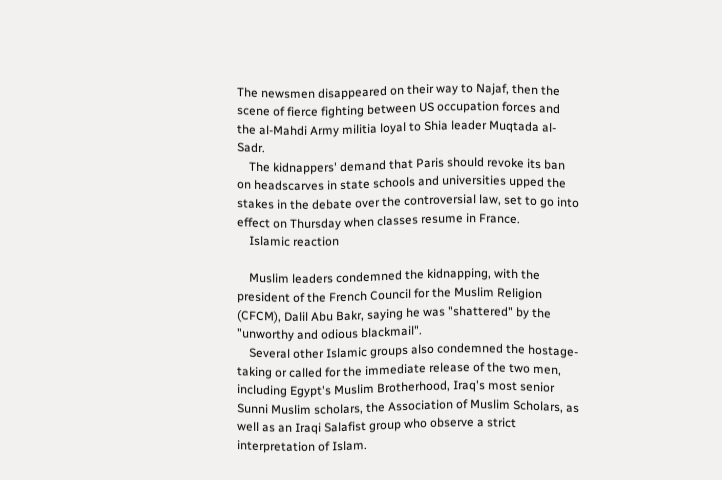The newsmen disappeared on their way to Najaf, then the scene of fierce fighting between US occupation forces and the al-Mahdi Army militia loyal to Shia leader Muqtada al-Sadr.
    The kidnappers' demand that Paris should revoke its ban on headscarves in state schools and universities upped the stakes in the debate over the controversial law, set to go into effect on Thursday when classes resume in France.
    Islamic reaction

    Muslim leaders condemned the kidnapping, with the president of the French Council for the Muslim Religion (CFCM), Dalil Abu Bakr, saying he was "shattered" by the "unworthy and odious blackmail".
    Several other Islamic groups also condemned the hostage-taking or called for the immediate release of the two men, including Egypt's Muslim Brotherhood, Iraq's most senior Sunni Muslim scholars, the Association of Muslim Scholars, as well as an Iraqi Salafist group who observe a strict interpretation of Islam.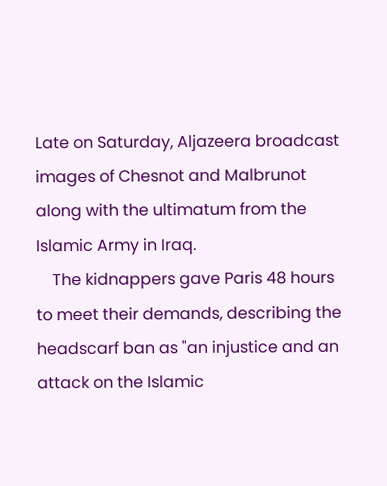Late on Saturday, Aljazeera broadcast images of Chesnot and Malbrunot along with the ultimatum from the Islamic Army in Iraq.
    The kidnappers gave Paris 48 hours to meet their demands, describing the headscarf ban as "an injustice and an attack on the Islamic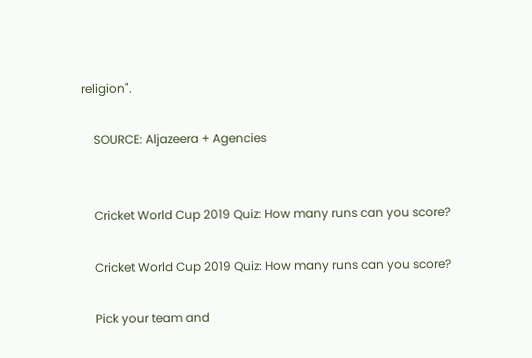religion".

    SOURCE: Aljazeera + Agencies


    Cricket World Cup 2019 Quiz: How many runs can you score?

    Cricket World Cup 2019 Quiz: How many runs can you score?

    Pick your team and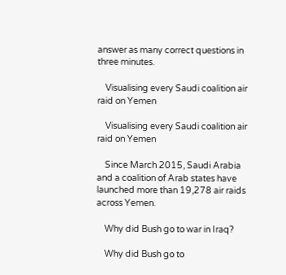answer as many correct questions in three minutes.

    Visualising every Saudi coalition air raid on Yemen

    Visualising every Saudi coalition air raid on Yemen

    Since March 2015, Saudi Arabia and a coalition of Arab states have launched more than 19,278 air raids across Yemen.

    Why did Bush go to war in Iraq?

    Why did Bush go to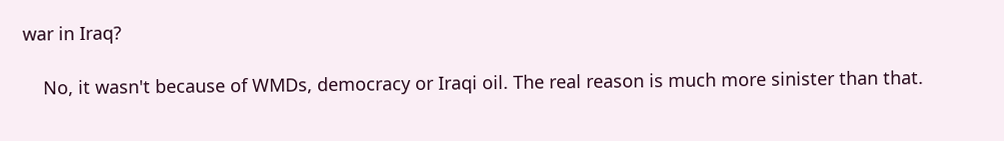war in Iraq?

    No, it wasn't because of WMDs, democracy or Iraqi oil. The real reason is much more sinister than that.